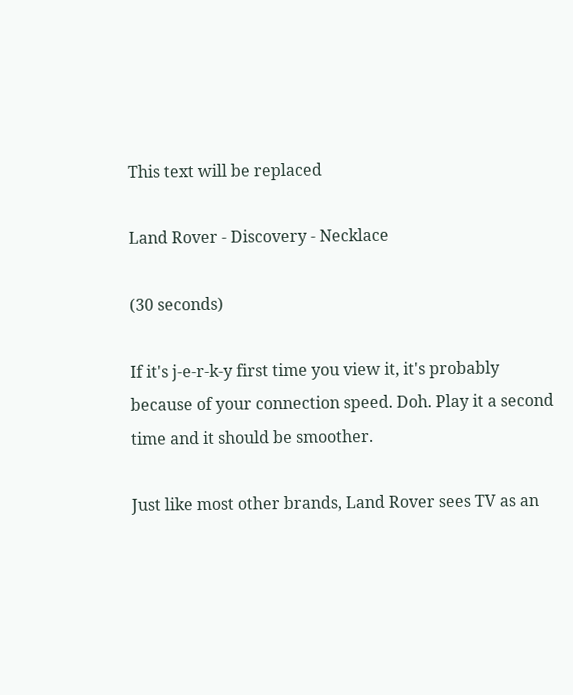This text will be replaced

Land Rover - Discovery - Necklace

(30 seconds)

If it's j-e-r-k-y first time you view it, it's probably because of your connection speed. Doh. Play it a second time and it should be smoother.

Just like most other brands, Land Rover sees TV as an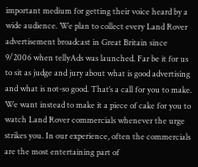important medium for getting their voice heard by a wide audience. We plan to collect every Land Rover advertisement broadcast in Great Britain since 9/2006 when tellyAds was launched. Far be it for us to sit as judge and jury about what is good advertising and what is not-so good. That’s a call for you to make. We want instead to make it a piece of cake for you to watch Land Rover commercials whenever the urge strikes you. In our experience, often the commercials are the most entertaining part of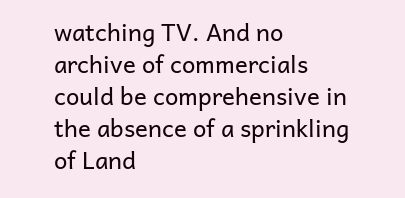watching TV. And no archive of commercials could be comprehensive in the absence of a sprinkling of Land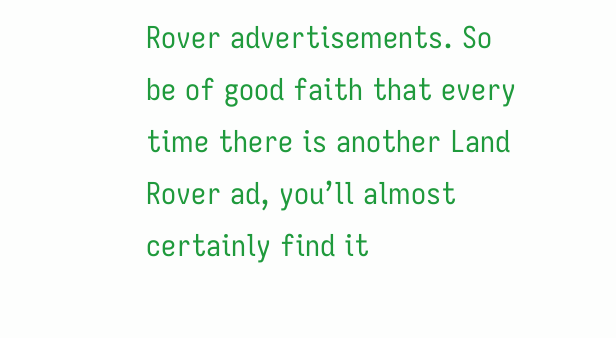Rover advertisements. So be of good faith that every time there is another Land Rover ad, you’ll almost certainly find it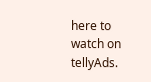here to watch on tellyAds.